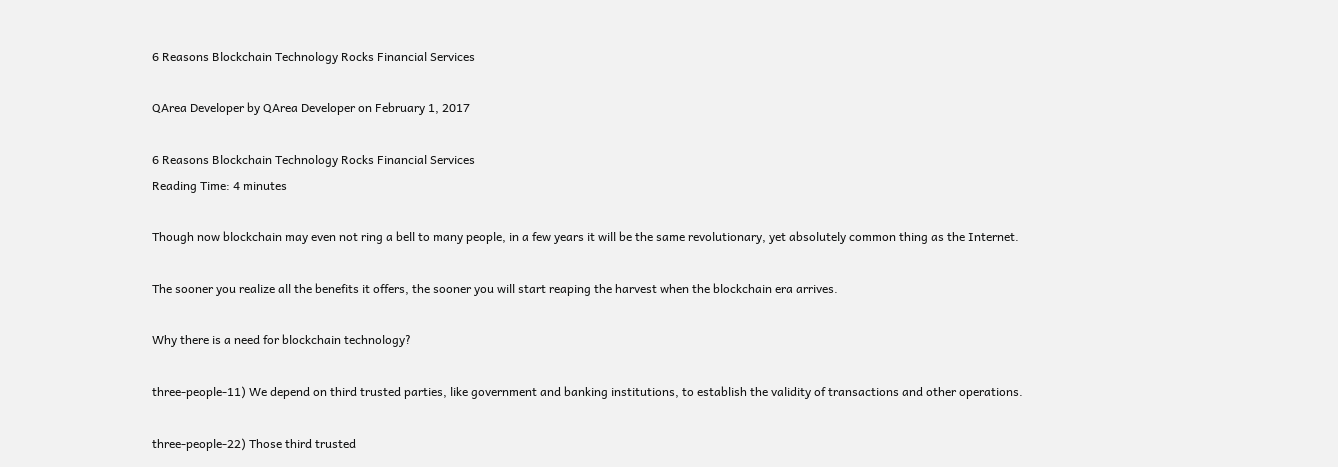6 Reasons Blockchain Technology Rocks Financial Services

QArea Developer by QArea Developer on February 1, 2017

6 Reasons Blockchain Technology Rocks Financial Services
Reading Time: 4 minutes

Though now blockchain may even not ring a bell to many people, in a few years it will be the same revolutionary, yet absolutely common thing as the Internet.

The sooner you realize all the benefits it offers, the sooner you will start reaping the harvest when the blockchain era arrives.

Why there is a need for blockchain technology?

three-people-11) We depend on third trusted parties, like government and banking institutions, to establish the validity of transactions and other operations.

three-people-22) Those third trusted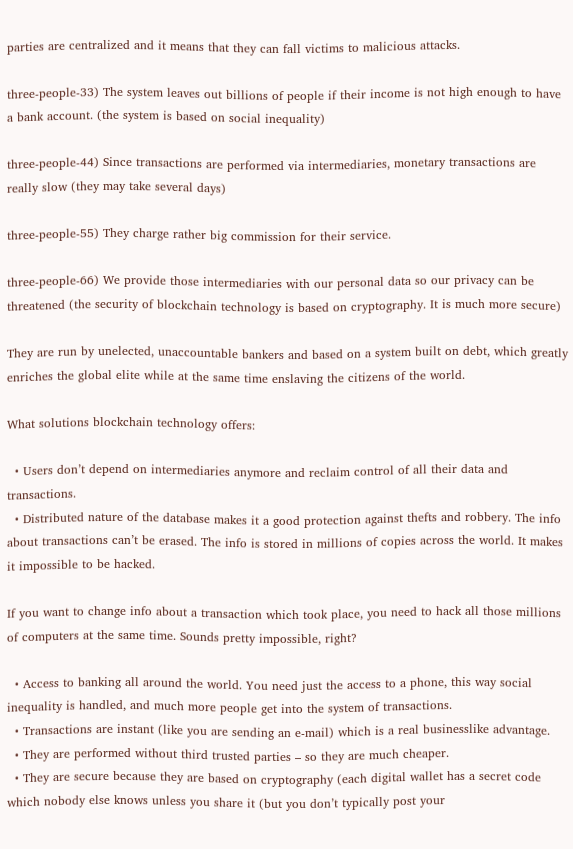parties are centralized and it means that they can fall victims to malicious attacks.

three-people-33) The system leaves out billions of people if their income is not high enough to have a bank account. (the system is based on social inequality)

three-people-44) Since transactions are performed via intermediaries, monetary transactions are really slow (they may take several days)

three-people-55) They charge rather big commission for their service.

three-people-66) We provide those intermediaries with our personal data so our privacy can be threatened (the security of blockchain technology is based on cryptography. It is much more secure)

They are run by unelected, unaccountable bankers and based on a system built on debt, which greatly enriches the global elite while at the same time enslaving the citizens of the world.

What solutions blockchain technology offers:

  • Users don’t depend on intermediaries anymore and reclaim control of all their data and transactions.
  • Distributed nature of the database makes it a good protection against thefts and robbery. The info about transactions can’t be erased. The info is stored in millions of copies across the world. It makes it impossible to be hacked.

If you want to change info about a transaction which took place, you need to hack all those millions of computers at the same time. Sounds pretty impossible, right?

  • Access to banking all around the world. You need just the access to a phone, this way social inequality is handled, and much more people get into the system of transactions.
  • Transactions are instant (like you are sending an e-mail) which is a real businesslike advantage.
  • They are performed without third trusted parties – so they are much cheaper.
  • They are secure because they are based on cryptography (each digital wallet has a secret code which nobody else knows unless you share it (but you don’t typically post your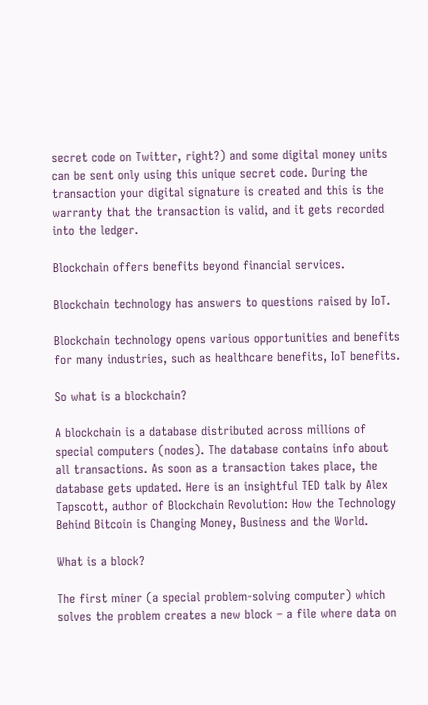secret code on Twitter, right?) and some digital money units can be sent only using this unique secret code. During the transaction your digital signature is created and this is the warranty that the transaction is valid, and it gets recorded into the ledger.

Blockchain offers benefits beyond financial services.

Blockchain technology has answers to questions raised by IoT.

Blockchain technology opens various opportunities and benefits for many industries, such as healthcare benefits, IoT benefits.

So what is a blockchain?

A blockchain is a database distributed across millions of special computers (nodes). The database contains info about all transactions. As soon as a transaction takes place, the database gets updated. Here is an insightful TED talk by Alex Tapscott, author of Blockchain Revolution: How the Technology Behind Bitcoin is Changing Money, Business and the World.

What is a block?

The first miner (a special problem-solving computer) which solves the problem creates a new block – a file where data on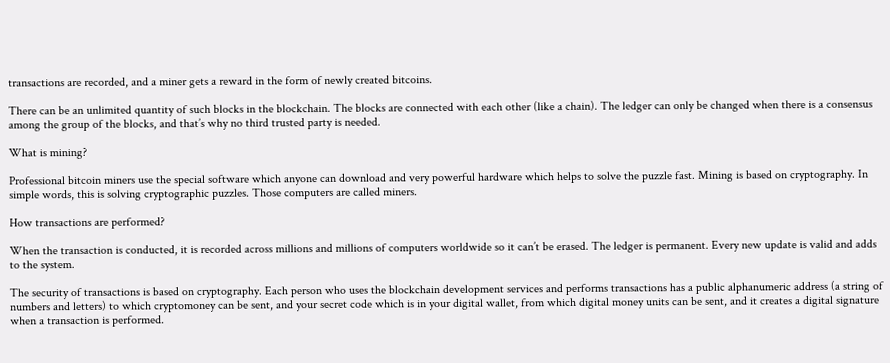transactions are recorded, and a miner gets a reward in the form of newly created bitcoins.

There can be an unlimited quantity of such blocks in the blockchain. The blocks are connected with each other (like a chain). The ledger can only be changed when there is a consensus among the group of the blocks, and that’s why no third trusted party is needed.

What is mining?

Professional bitcoin miners use the special software which anyone can download and very powerful hardware which helps to solve the puzzle fast. Mining is based on cryptography. In simple words, this is solving cryptographic puzzles. Those computers are called miners.

How transactions are performed?

When the transaction is conducted, it is recorded across millions and millions of computers worldwide so it can’t be erased. The ledger is permanent. Every new update is valid and adds to the system.

The security of transactions is based on cryptography. Each person who uses the blockchain development services and performs transactions has a public alphanumeric address (a string of numbers and letters) to which cryptomoney can be sent, and your secret code which is in your digital wallet, from which digital money units can be sent, and it creates a digital signature when a transaction is performed.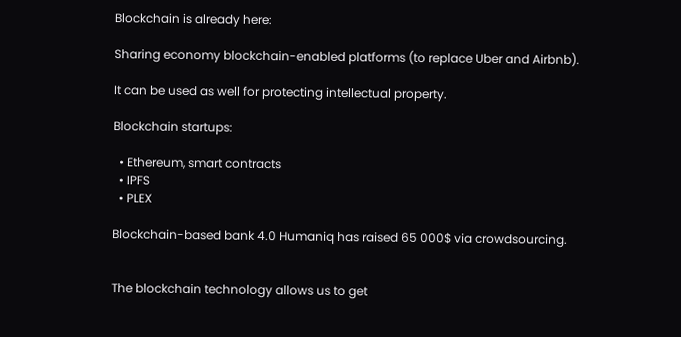Blockchain is already here:

Sharing economy blockchain-enabled platforms (to replace Uber and Airbnb).

It can be used as well for protecting intellectual property.

Blockchain startups:

  • Ethereum, smart contracts
  • IPFS
  • PLEX

Blockchain-based bank 4.0 Humaniq has raised 65 000$ via crowdsourcing.


The blockchain technology allows us to get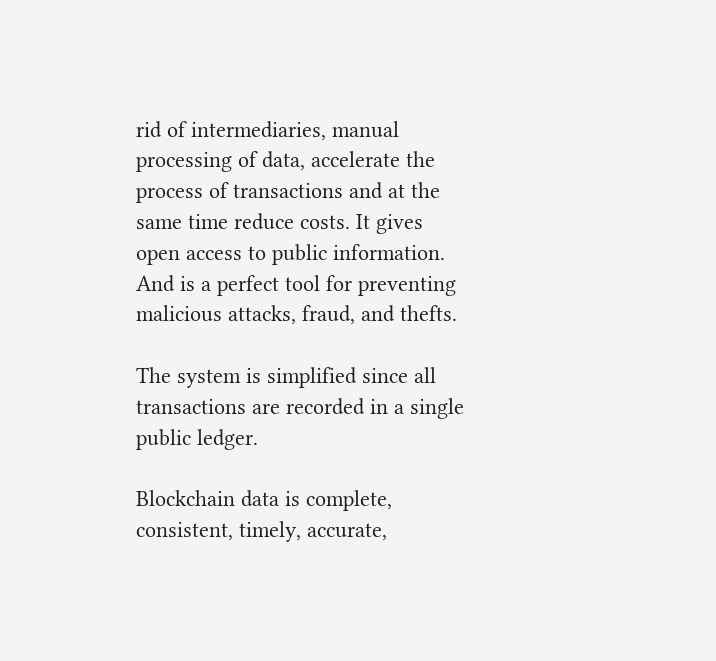rid of intermediaries, manual processing of data, accelerate the process of transactions and at the same time reduce costs. It gives open access to public information. And is a perfect tool for preventing malicious attacks, fraud, and thefts.

The system is simplified since all transactions are recorded in a single public ledger.

Blockchain data is complete, consistent, timely, accurate,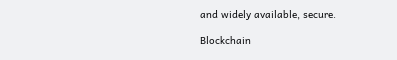and widely available, secure.

Blockchain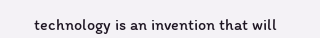technology is an invention that will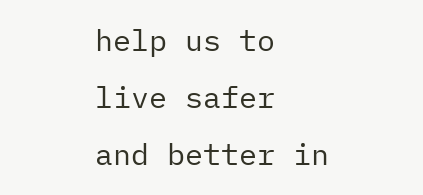help us to live safer and better in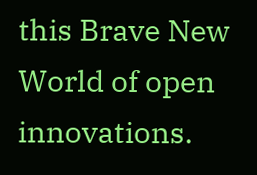this Brave New World of open innovations.